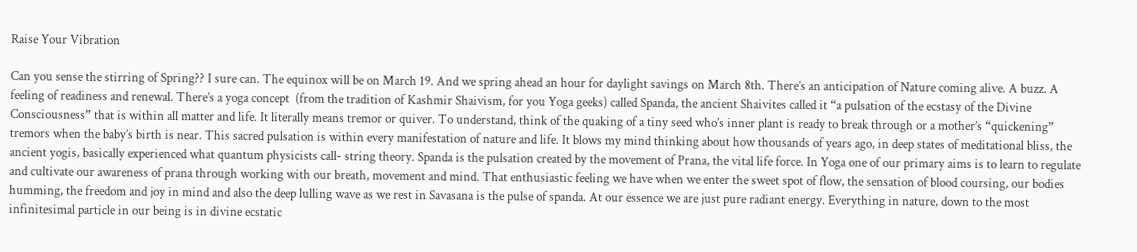Raise Your Vibration

Can you sense the stirring of Spring?? I sure can. The equinox will be on March 19. And we spring ahead an hour for daylight savings on March 8th. There’s an anticipation of Nature coming alive. A buzz. A feeling of readiness and renewal. There’s a yoga concept  (from the tradition of Kashmir Shaivism, for you Yoga geeks) called Spanda, the ancient Shaivites called it “a pulsation of the ecstasy of the Divine Consciousness” that is within all matter and life. It literally means tremor or quiver. To understand, think of the quaking of a tiny seed who’s inner plant is ready to break through or a mother’s “quickening” tremors when the baby’s birth is near. This sacred pulsation is within every manifestation of nature and life. It blows my mind thinking about how thousands of years ago, in deep states of meditational bliss, the ancient yogis, basically experienced what quantum physicists call- string theory. Spanda is the pulsation created by the movement of Prana, the vital life force. In Yoga one of our primary aims is to learn to regulate and cultivate our awareness of prana through working with our breath, movement and mind. That enthusiastic feeling we have when we enter the sweet spot of flow, the sensation of blood coursing, our bodies humming, the freedom and joy in mind and also the deep lulling wave as we rest in Savasana is the pulse of spanda. At our essence we are just pure radiant energy. Everything in nature, down to the most infinitesimal particle in our being is in divine ecstatic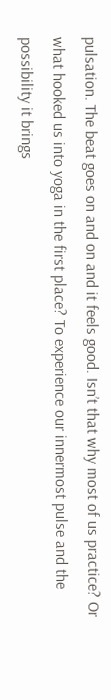pulsation. The beat goes on and on and it feels good. Isn’t that why most of us practice? Or what hooked us into yoga in the first place? To experience our innermost pulse and the possibility it brings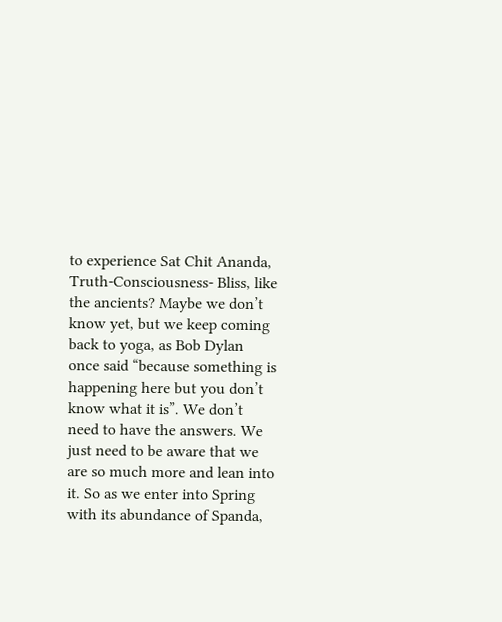to experience Sat Chit Ananda, Truth-Consciousness- Bliss, like the ancients? Maybe we don’t know yet, but we keep coming back to yoga, as Bob Dylan once said “because something is happening here but you don’t know what it is”. We don’t need to have the answers. We just need to be aware that we are so much more and lean into it. So as we enter into Spring with its abundance of Spanda,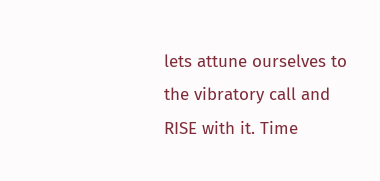lets attune ourselves to the vibratory call and RISE with it. Time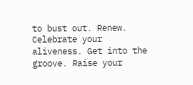to bust out. Renew. Celebrate your aliveness. Get into the groove. Raise your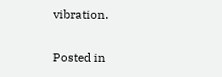vibration.

Posted in